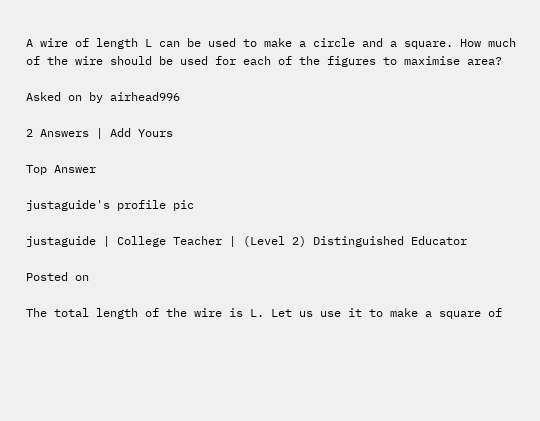A wire of length L can be used to make a circle and a square. How much of the wire should be used for each of the figures to maximise area?

Asked on by airhead996

2 Answers | Add Yours

Top Answer

justaguide's profile pic

justaguide | College Teacher | (Level 2) Distinguished Educator

Posted on

The total length of the wire is L. Let us use it to make a square of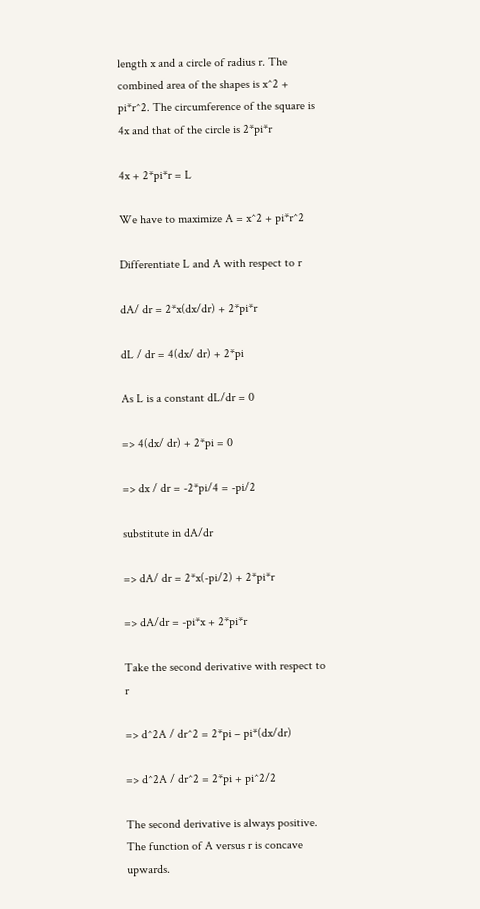length x and a circle of radius r. The combined area of the shapes is x^2 + pi*r^2. The circumference of the square is 4x and that of the circle is 2*pi*r

4x + 2*pi*r = L

We have to maximize A = x^2 + pi*r^2

Differentiate L and A with respect to r

dA/ dr = 2*x(dx/dr) + 2*pi*r

dL / dr = 4(dx/ dr) + 2*pi

As L is a constant dL/dr = 0

=> 4(dx/ dr) + 2*pi = 0

=> dx / dr = -2*pi/4 = -pi/2

substitute in dA/dr

=> dA/ dr = 2*x(-pi/2) + 2*pi*r

=> dA/dr = -pi*x + 2*pi*r

Take the second derivative with respect to r

=> d^2A / dr^2 = 2*pi – pi*(dx/dr)

=> d^2A / dr^2 = 2*pi + pi^2/2

The second derivative is always positive. The function of A versus r is concave upwards.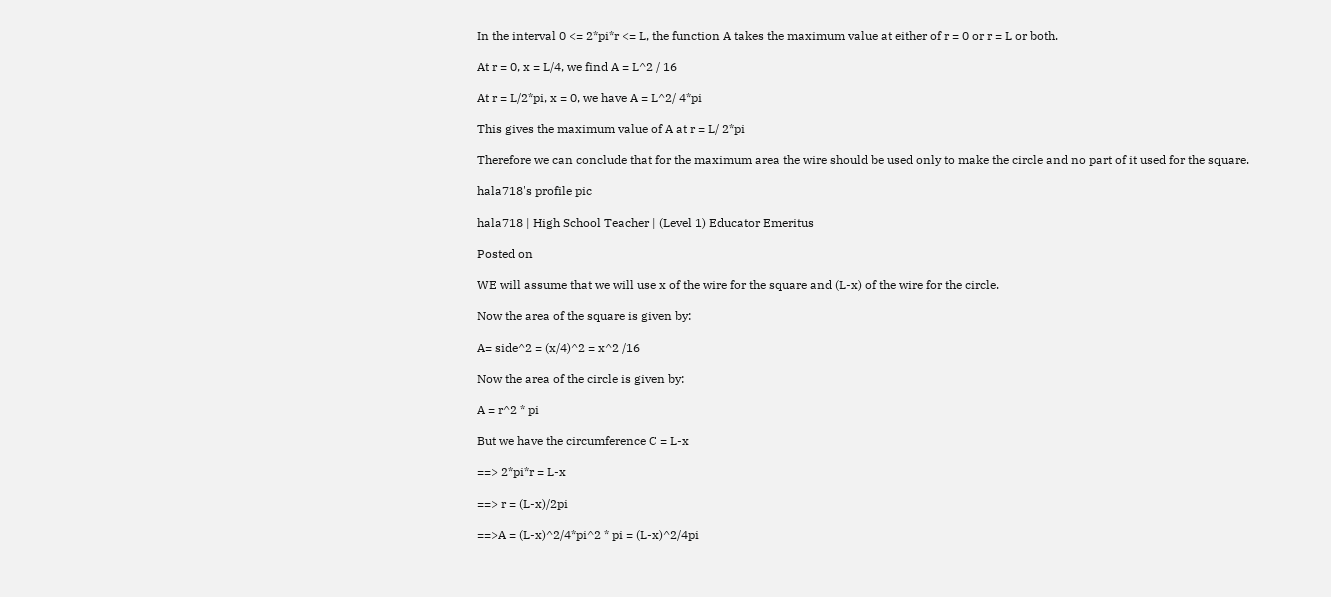In the interval 0 <= 2*pi*r <= L, the function A takes the maximum value at either of r = 0 or r = L or both.

At r = 0, x = L/4, we find A = L^2 / 16

At r = L/2*pi, x = 0, we have A = L^2/ 4*pi

This gives the maximum value of A at r = L/ 2*pi

Therefore we can conclude that for the maximum area the wire should be used only to make the circle and no part of it used for the square.

hala718's profile pic

hala718 | High School Teacher | (Level 1) Educator Emeritus

Posted on

WE will assume that we will use x of the wire for the square and (L-x) of the wire for the circle.

Now the area of the square is given by:

A= side^2 = (x/4)^2 = x^2 /16

Now the area of the circle is given by:

A = r^2 * pi

But we have the circumference C = L-x

==> 2*pi*r = L-x

==> r = (L-x)/2pi

==>A = (L-x)^2/4*pi^2 * pi = (L-x)^2/4pi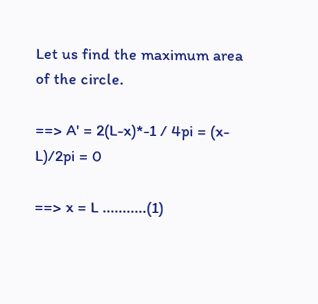Let us find the maximum area of the circle.

==> A' = 2(L-x)*-1 / 4pi = (x-L)/2pi = 0

==> x = L ...........(1)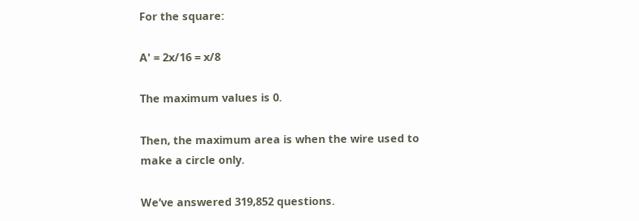For the square:

A' = 2x/16 = x/8

The maximum values is 0.

Then, the maximum area is when the wire used to make a circle only.

We’ve answered 319,852 questions.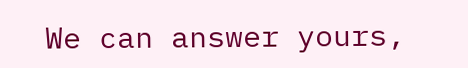We can answer yours,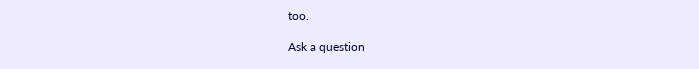too.

Ask a question